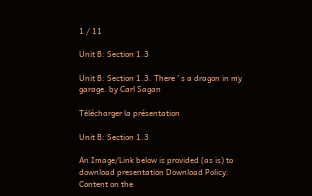1 / 11

Unit B: Section 1.3

Unit B: Section 1.3. There ’ s a dragon in my garage. by Carl Sagan

Télécharger la présentation

Unit B: Section 1.3

An Image/Link below is provided (as is) to download presentation Download Policy: Content on the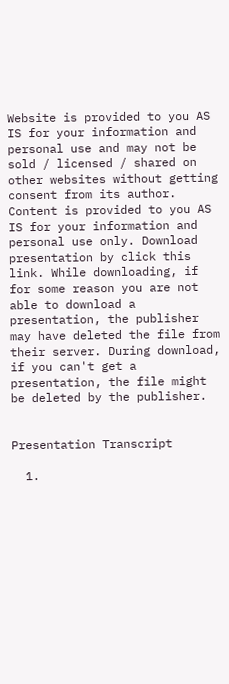Website is provided to you AS IS for your information and personal use and may not be sold / licensed / shared on other websites without getting consent from its author. Content is provided to you AS IS for your information and personal use only. Download presentation by click this link. While downloading, if for some reason you are not able to download a presentation, the publisher may have deleted the file from their server. During download, if you can't get a presentation, the file might be deleted by the publisher.


Presentation Transcript

  1.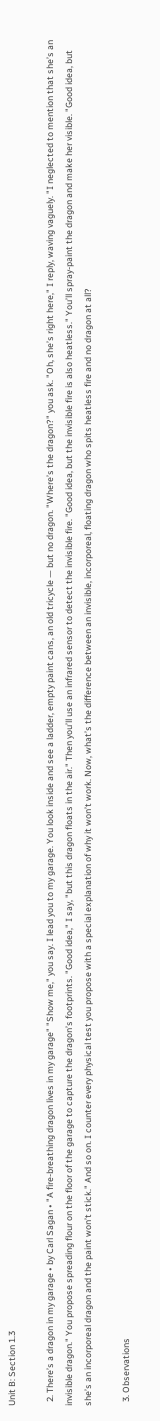Unit B: Section 1.3

  2. There’s a dragon in my garage • by Carl Sagan • "A fire-breathing dragon lives in my garage" "Show me," you say. I lead you to my garage. You look inside and see a ladder, empty paint cans, an old tricycle — but no dragon. "Where’s the dragon?" you ask. "Oh, she’s right here," I reply, waving vaguely. "I neglected to mention that she’s an invisible dragon." You propose spreading flour on the floor of the garage to capture the dragon’s footprints. "Good idea," I say, "but this dragon floats in the air." Then you’ll use an infrared sensor to detect the invisible fire. "Good idea, but the invisible fire is also heatless." You’ll spray-paint the dragon and make her visible. "Good idea, but she’s an incorporeal dragon and the paint won’t stick." And so on. I counter every physical test you propose with a special explanation of why it won’t work. Now, what’s the difference between an invisible, incorporeal, floating dragon who spits heatless fire and no dragon at all?

  3. Observations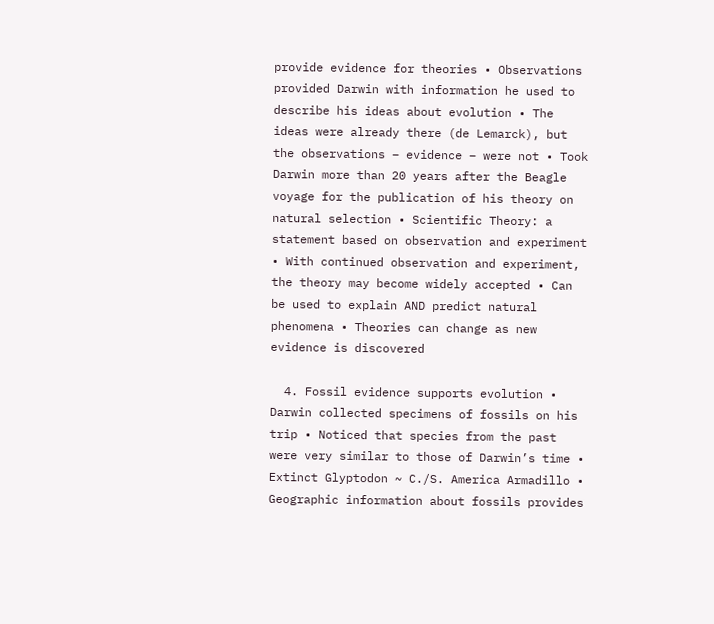provide evidence for theories • Observations provided Darwin with information he used to describe his ideas about evolution • The ideas were already there (de Lemarck), but the observations – evidence – were not • Took Darwin more than 20 years after the Beagle voyage for the publication of his theory on natural selection • Scientific Theory: a statement based on observation and experiment • With continued observation and experiment, the theory may become widely accepted • Can be used to explain AND predict natural phenomena • Theories can change as new evidence is discovered

  4. Fossil evidence supports evolution • Darwin collected specimens of fossils on his trip • Noticed that species from the past were very similar to those of Darwin’s time • Extinct Glyptodon ~ C./S. America Armadillo • Geographic information about fossils provides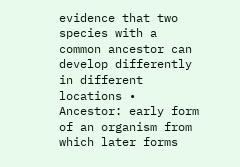evidence that two species with a common ancestor can develop differently in different locations • Ancestor: early form of an organism from which later forms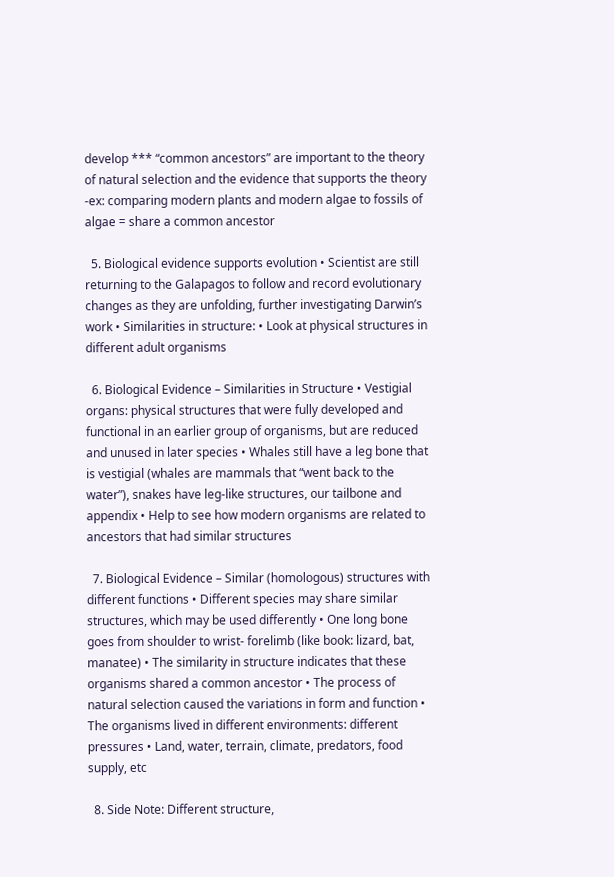develop *** “common ancestors” are important to the theory of natural selection and the evidence that supports the theory -ex: comparing modern plants and modern algae to fossils of algae = share a common ancestor

  5. Biological evidence supports evolution • Scientist are still returning to the Galapagos to follow and record evolutionary changes as they are unfolding, further investigating Darwin’s work • Similarities in structure: • Look at physical structures in different adult organisms

  6. Biological Evidence – Similarities in Structure • Vestigial organs: physical structures that were fully developed and functional in an earlier group of organisms, but are reduced and unused in later species • Whales still have a leg bone that is vestigial (whales are mammals that “went back to the water”), snakes have leg-like structures, our tailbone and appendix • Help to see how modern organisms are related to ancestors that had similar structures

  7. Biological Evidence – Similar (homologous) structures with different functions • Different species may share similar structures, which may be used differently • One long bone goes from shoulder to wrist- forelimb (like book: lizard, bat, manatee) • The similarity in structure indicates that these organisms shared a common ancestor • The process of natural selection caused the variations in form and function • The organisms lived in different environments: different pressures • Land, water, terrain, climate, predators, food supply, etc

  8. Side Note: Different structure,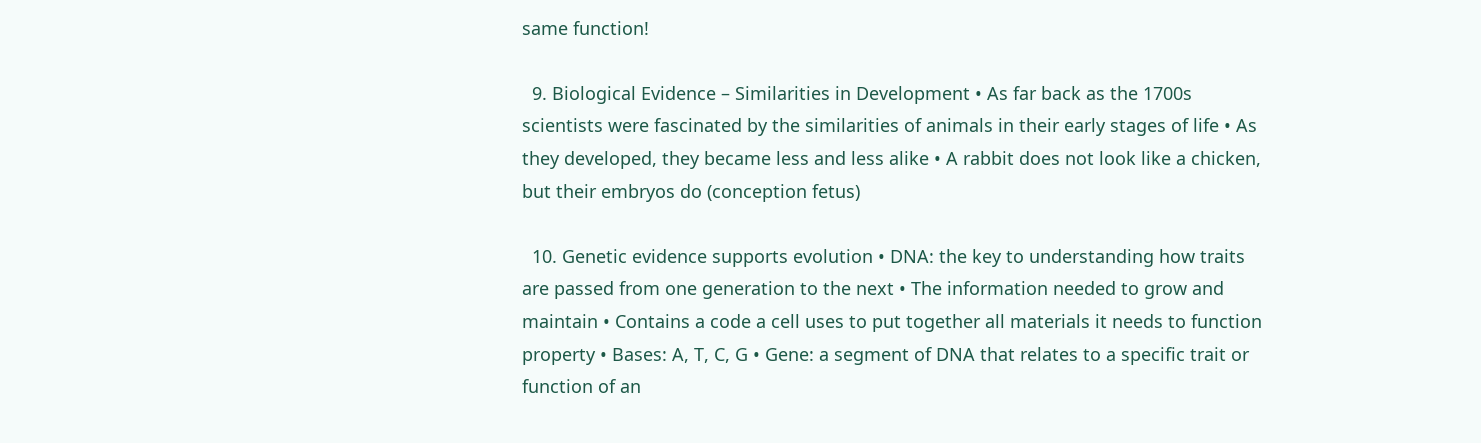same function!

  9. Biological Evidence – Similarities in Development • As far back as the 1700s scientists were fascinated by the similarities of animals in their early stages of life • As they developed, they became less and less alike • A rabbit does not look like a chicken, but their embryos do (conception fetus)

  10. Genetic evidence supports evolution • DNA: the key to understanding how traits are passed from one generation to the next • The information needed to grow and maintain • Contains a code a cell uses to put together all materials it needs to function property • Bases: A, T, C, G • Gene: a segment of DNA that relates to a specific trait or function of an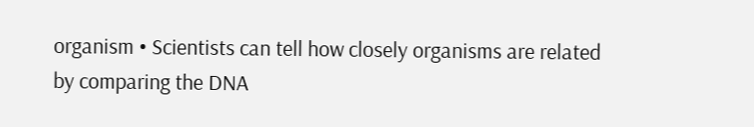organism • Scientists can tell how closely organisms are related by comparing the DNA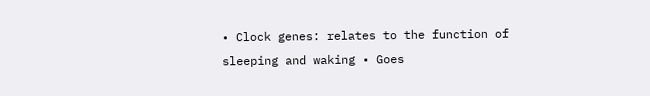• Clock genes: relates to the function of sleeping and waking • Goes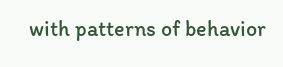with patterns of behavior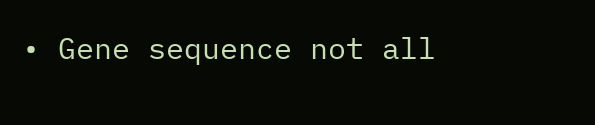• Gene sequence not all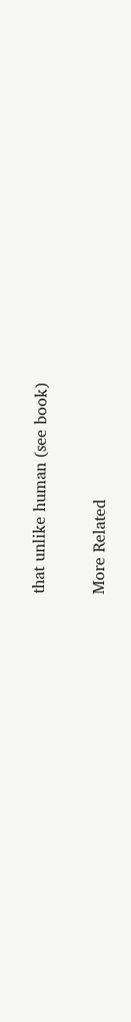that unlike human (see book)

More Related